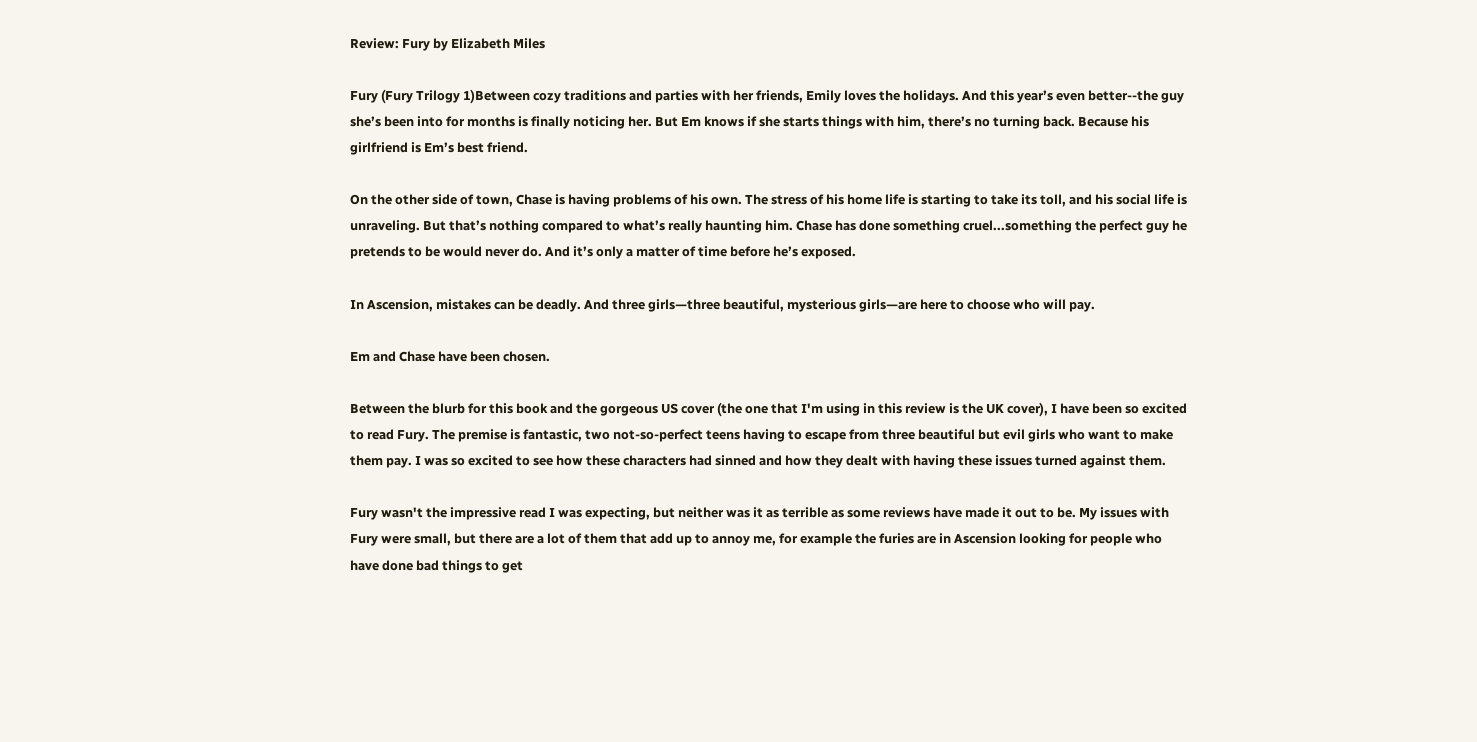Review: Fury by Elizabeth Miles

Fury (Fury Trilogy 1)Between cozy traditions and parties with her friends, Emily loves the holidays. And this year’s even better--the guy she’s been into for months is finally noticing her. But Em knows if she starts things with him, there’s no turning back. Because his girlfriend is Em’s best friend.

On the other side of town, Chase is having problems of his own. The stress of his home life is starting to take its toll, and his social life is unraveling. But that’s nothing compared to what’s really haunting him. Chase has done something cruel...something the perfect guy he pretends to be would never do. And it’s only a matter of time before he’s exposed.

In Ascension, mistakes can be deadly. And three girls—three beautiful, mysterious girls—are here to choose who will pay.

Em and Chase have been chosen.

Between the blurb for this book and the gorgeous US cover (the one that I'm using in this review is the UK cover), I have been so excited to read Fury. The premise is fantastic, two not-so-perfect teens having to escape from three beautiful but evil girls who want to make them pay. I was so excited to see how these characters had sinned and how they dealt with having these issues turned against them.

Fury wasn't the impressive read I was expecting, but neither was it as terrible as some reviews have made it out to be. My issues with Fury were small, but there are a lot of them that add up to annoy me, for example the furies are in Ascension looking for people who have done bad things to get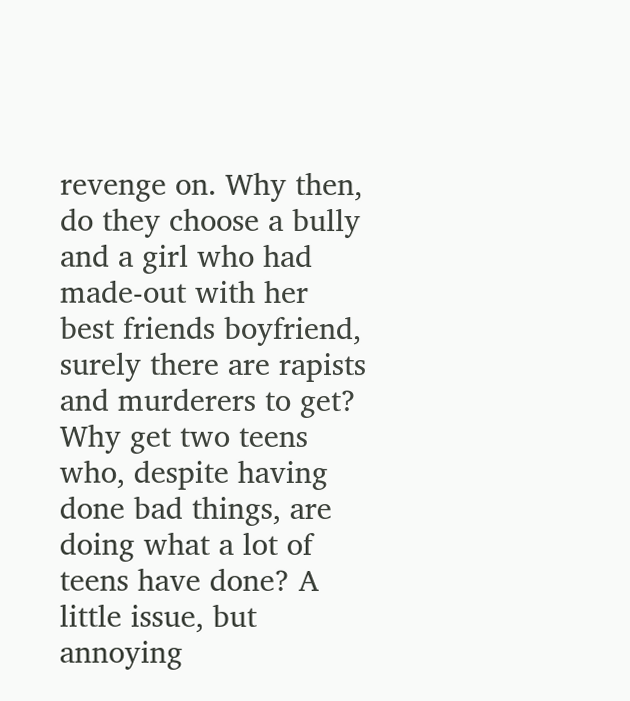revenge on. Why then, do they choose a bully and a girl who had made-out with her best friends boyfriend, surely there are rapists and murderers to get? Why get two teens who, despite having done bad things, are doing what a lot of teens have done? A little issue, but annoying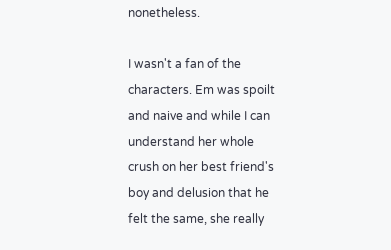nonetheless.

I wasn't a fan of the characters. Em was spoilt and naive and while I can understand her whole crush on her best friend's boy and delusion that he felt the same, she really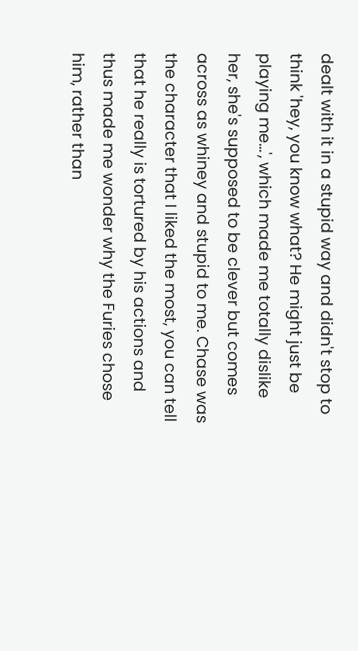dealt with it in a stupid way and didn't stop to think 'hey, you know what? He might just be playing me...', which made me totally dislike her, she's supposed to be clever but comes across as whiney and stupid to me. Chase was the character that I liked the most, you can tell that he really is tortured by his actions and thus made me wonder why the Furies chose him, rather than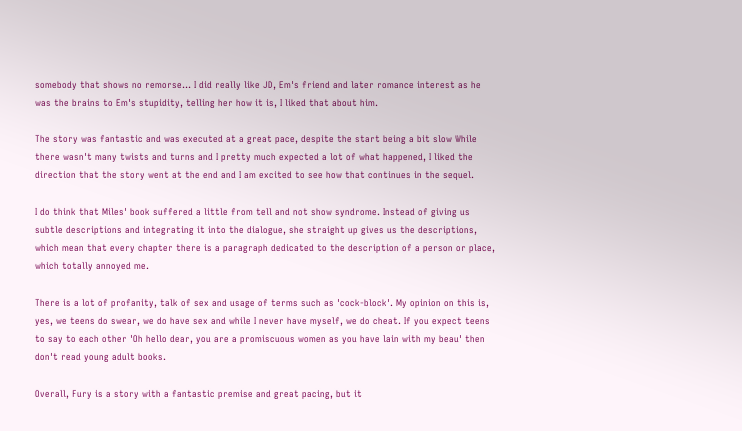somebody that shows no remorse... I did really like JD, Em's friend and later romance interest as he was the brains to Em's stupidity, telling her how it is, I liked that about him.

The story was fantastic and was executed at a great pace, despite the start being a bit slow While there wasn't many twists and turns and I pretty much expected a lot of what happened, I liked the direction that the story went at the end and I am excited to see how that continues in the sequel.

I do think that Miles' book suffered a little from tell and not show syndrome. Instead of giving us subtle descriptions and integrating it into the dialogue, she straight up gives us the descriptions, which mean that every chapter there is a paragraph dedicated to the description of a person or place, which totally annoyed me.

There is a lot of profanity, talk of sex and usage of terms such as 'cock-block'. My opinion on this is, yes, we teens do swear, we do have sex and while I never have myself, we do cheat. If you expect teens to say to each other 'Oh hello dear, you are a promiscuous women as you have lain with my beau' then don't read young adult books.

Overall, Fury is a story with a fantastic premise and great pacing, but it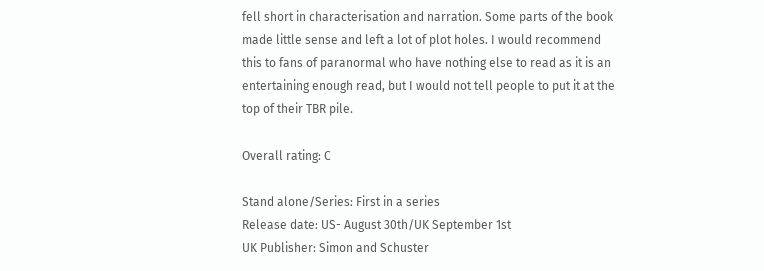fell short in characterisation and narration. Some parts of the book made little sense and left a lot of plot holes. I would recommend this to fans of paranormal who have nothing else to read as it is an entertaining enough read, but I would not tell people to put it at the top of their TBR pile.

Overall rating: C

Stand alone/Series: First in a series
Release date: US- August 30th/UK September 1st
UK Publisher: Simon and Schuster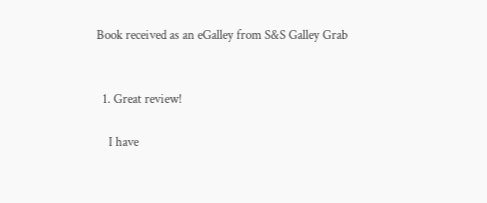Book received as an eGalley from S&S Galley Grab


  1. Great review!

    I have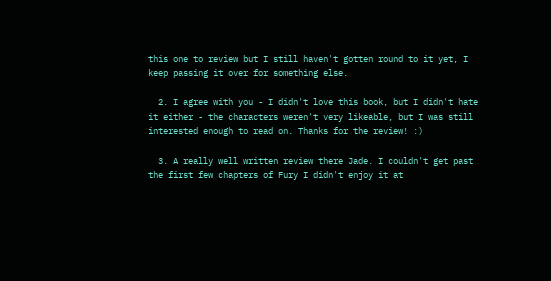this one to review but I still haven't gotten round to it yet, I keep passing it over for something else.

  2. I agree with you - I didn't love this book, but I didn't hate it either - the characters weren't very likeable, but I was still interested enough to read on. Thanks for the review! :)

  3. A really well written review there Jade. I couldn't get past the first few chapters of Fury I didn't enjoy it at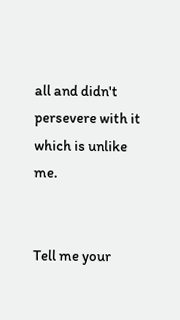all and didn't persevere with it which is unlike me.


Tell me your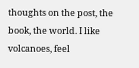thoughts on the post, the book, the world. I like volcanoes, feel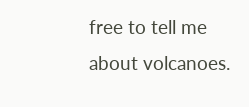free to tell me about volcanoes.